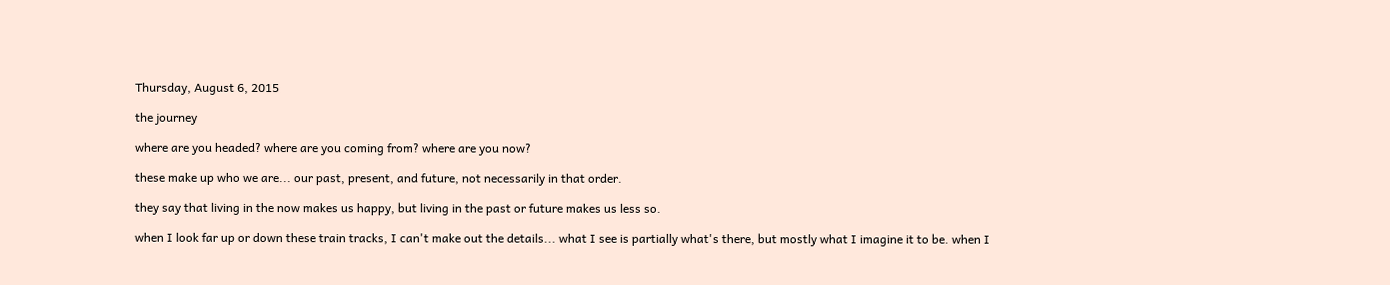Thursday, August 6, 2015

the journey

where are you headed? where are you coming from? where are you now?

these make up who we are... our past, present, and future, not necessarily in that order.

they say that living in the now makes us happy, but living in the past or future makes us less so.

when I look far up or down these train tracks, I can't make out the details... what I see is partially what's there, but mostly what I imagine it to be. when I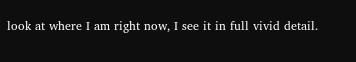look at where I am right now, I see it in full vivid detail.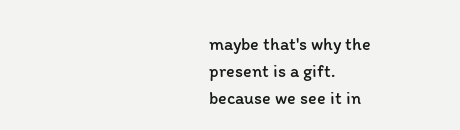maybe that's why the present is a gift. because we see it in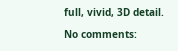full, vivid, 3D detail.

No comments: